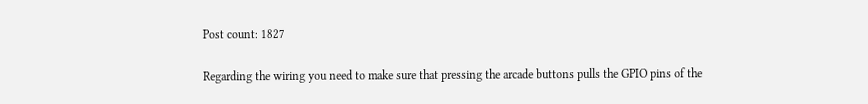Post count: 1827

Regarding the wiring you need to make sure that pressing the arcade buttons pulls the GPIO pins of the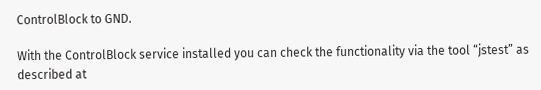ControlBlock to GND.

With the ControlBlock service installed you can check the functionality via the tool “jstest” as described at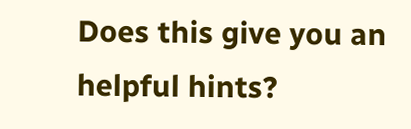Does this give you an helpful hints?